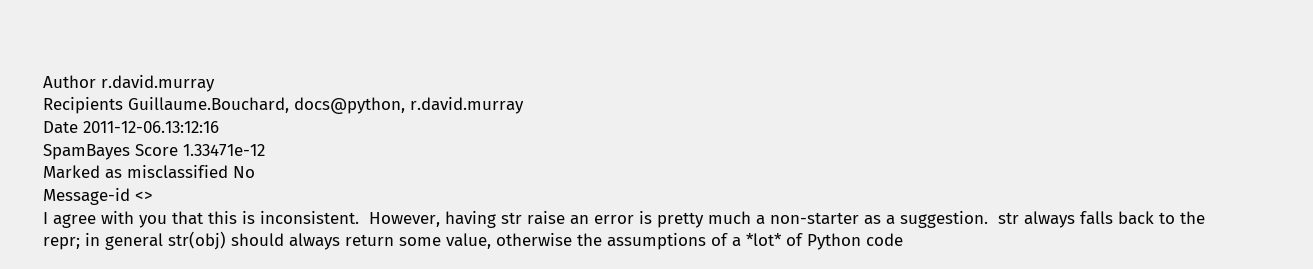Author r.david.murray
Recipients Guillaume.Bouchard, docs@python, r.david.murray
Date 2011-12-06.13:12:16
SpamBayes Score 1.33471e-12
Marked as misclassified No
Message-id <>
I agree with you that this is inconsistent.  However, having str raise an error is pretty much a non-starter as a suggestion.  str always falls back to the repr; in general str(obj) should always return some value, otherwise the assumptions of a *lot* of Python code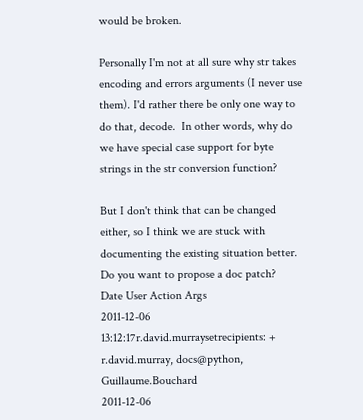would be broken.

Personally I'm not at all sure why str takes encoding and errors arguments (I never use them). I'd rather there be only one way to do that, decode.  In other words, why do we have special case support for byte strings in the str conversion function?

But I don't think that can be changed either, so I think we are stuck with documenting the existing situation better.  Do you want to propose a doc patch?
Date User Action Args
2011-12-06 13:12:17r.david.murraysetrecipients: + r.david.murray, docs@python, Guillaume.Bouchard
2011-12-06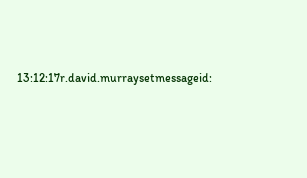13:12:17r.david.murraysetmessageid: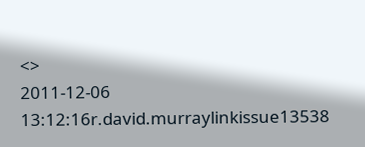<>
2011-12-06 13:12:16r.david.murraylinkissue13538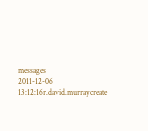messages
2011-12-06 13:12:16r.david.murraycreate